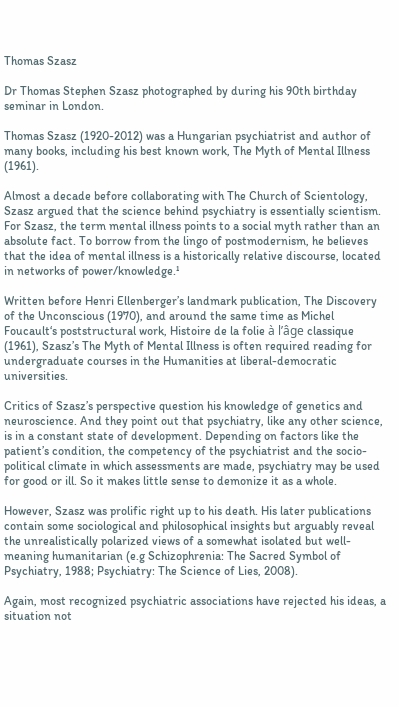Thomas Szasz

Dr Thomas Stephen Szasz photographed by during his 90th birthday seminar in London.

Thomas Szasz (1920-2012) was a Hungarian psychiatrist and author of many books, including his best known work, The Myth of Mental Illness (1961).

Almost a decade before collaborating with The Church of Scientology, Szasz argued that the science behind psychiatry is essentially scientism. For Szasz, the term mental illness points to a social myth rather than an absolute fact. To borrow from the lingo of postmodernism, he believes that the idea of mental illness is a historically relative discourse, located in networks of power/knowledge.¹

Written before Henri Ellenberger’s landmark publication, The Discovery of the Unconscious (1970), and around the same time as Michel Foucault‘s poststructural work, Histoire de la folie à l’âge classique (1961), Szasz’s The Myth of Mental Illness is often required reading for undergraduate courses in the Humanities at liberal-democratic universities.

Critics of Szasz’s perspective question his knowledge of genetics and neuroscience. And they point out that psychiatry, like any other science, is in a constant state of development. Depending on factors like the patient’s condition, the competency of the psychiatrist and the socio-political climate in which assessments are made, psychiatry may be used for good or ill. So it makes little sense to demonize it as a whole.

However, Szasz was prolific right up to his death. His later publications contain some sociological and philosophical insights but arguably reveal the unrealistically polarized views of a somewhat isolated but well-meaning humanitarian (e.g Schizophrenia: The Sacred Symbol of Psychiatry, 1988; Psychiatry: The Science of Lies, 2008).

Again, most recognized psychiatric associations have rejected his ideas, a situation not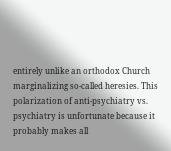entirely unlike an orthodox Church marginalizing so-called heresies. This polarization of anti-psychiatry vs. psychiatry is unfortunate because it probably makes all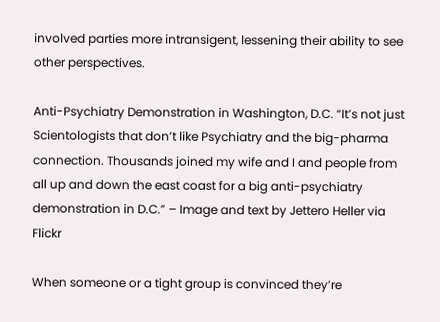involved parties more intransigent, lessening their ability to see other perspectives.

Anti-Psychiatry Demonstration in Washington, D.C. “It’s not just Scientologists that don’t like Psychiatry and the big-pharma connection. Thousands joined my wife and I and people from all up and down the east coast for a big anti-psychiatry demonstration in D.C.” – Image and text by Jettero Heller via Flickr

When someone or a tight group is convinced they’re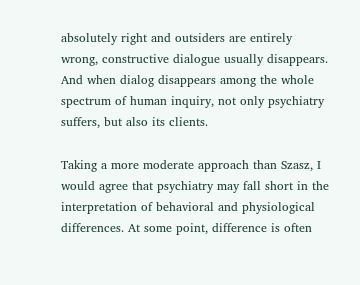absolutely right and outsiders are entirely wrong, constructive dialogue usually disappears. And when dialog disappears among the whole spectrum of human inquiry, not only psychiatry suffers, but also its clients.

Taking a more moderate approach than Szasz, I would agree that psychiatry may fall short in the interpretation of behavioral and physiological differences. At some point, difference is often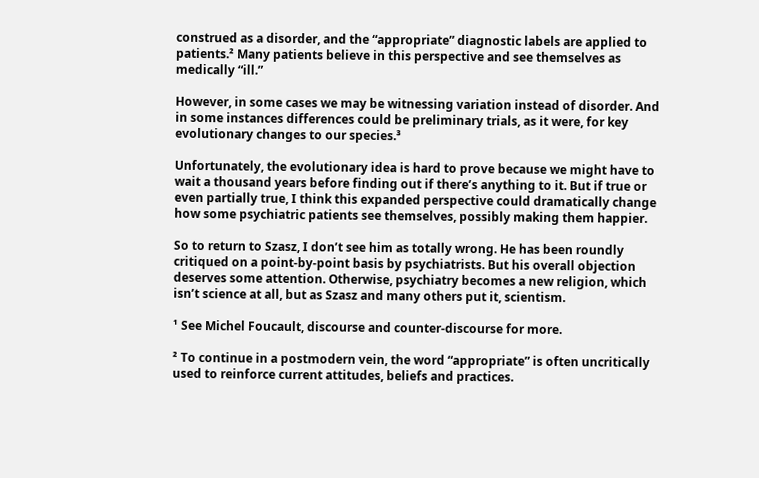construed as a disorder, and the “appropriate” diagnostic labels are applied to patients.² Many patients believe in this perspective and see themselves as medically “ill.”

However, in some cases we may be witnessing variation instead of disorder. And in some instances differences could be preliminary trials, as it were, for key evolutionary changes to our species.³

Unfortunately, the evolutionary idea is hard to prove because we might have to wait a thousand years before finding out if there’s anything to it. But if true or even partially true, I think this expanded perspective could dramatically change how some psychiatric patients see themselves, possibly making them happier.

So to return to Szasz, I don’t see him as totally wrong. He has been roundly critiqued on a point-by-point basis by psychiatrists. But his overall objection deserves some attention. Otherwise, psychiatry becomes a new religion, which isn’t science at all, but as Szasz and many others put it, scientism.

¹ See Michel Foucault, discourse and counter-discourse for more.

² To continue in a postmodern vein, the word “appropriate” is often uncritically used to reinforce current attitudes, beliefs and practices.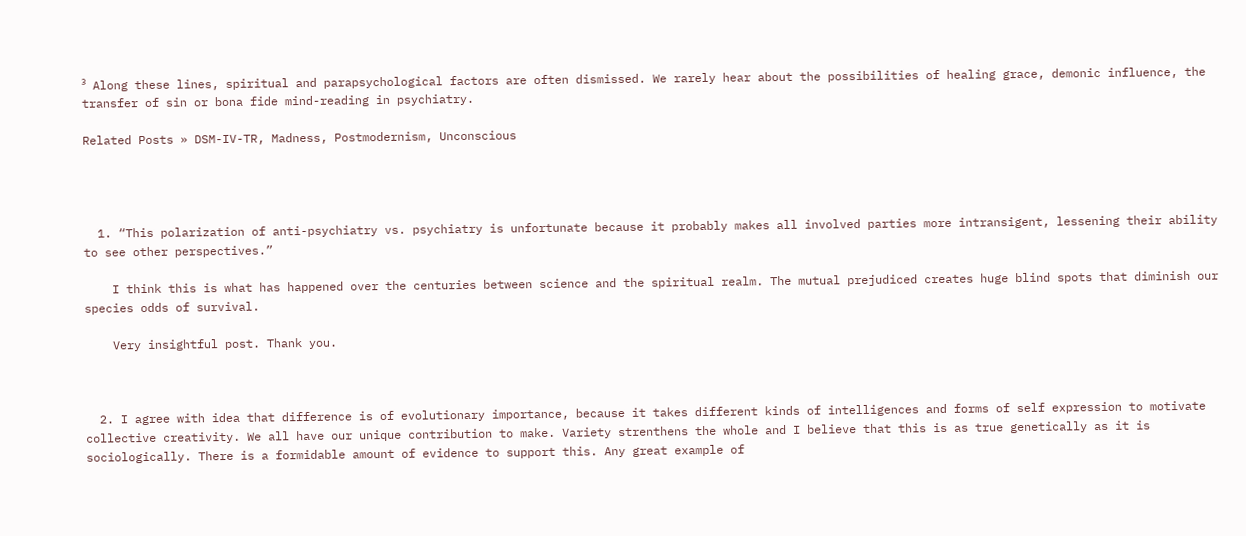³ Along these lines, spiritual and parapsychological factors are often dismissed. We rarely hear about the possibilities of healing grace, demonic influence, the transfer of sin or bona fide mind-reading in psychiatry.

Related Posts » DSM-IV-TR, Madness, Postmodernism, Unconscious




  1. “This polarization of anti-psychiatry vs. psychiatry is unfortunate because it probably makes all involved parties more intransigent, lessening their ability to see other perspectives.”

    I think this is what has happened over the centuries between science and the spiritual realm. The mutual prejudiced creates huge blind spots that diminish our species odds of survival.

    Very insightful post. Thank you.



  2. I agree with idea that difference is of evolutionary importance, because it takes different kinds of intelligences and forms of self expression to motivate collective creativity. We all have our unique contribution to make. Variety strenthens the whole and I believe that this is as true genetically as it is sociologically. There is a formidable amount of evidence to support this. Any great example of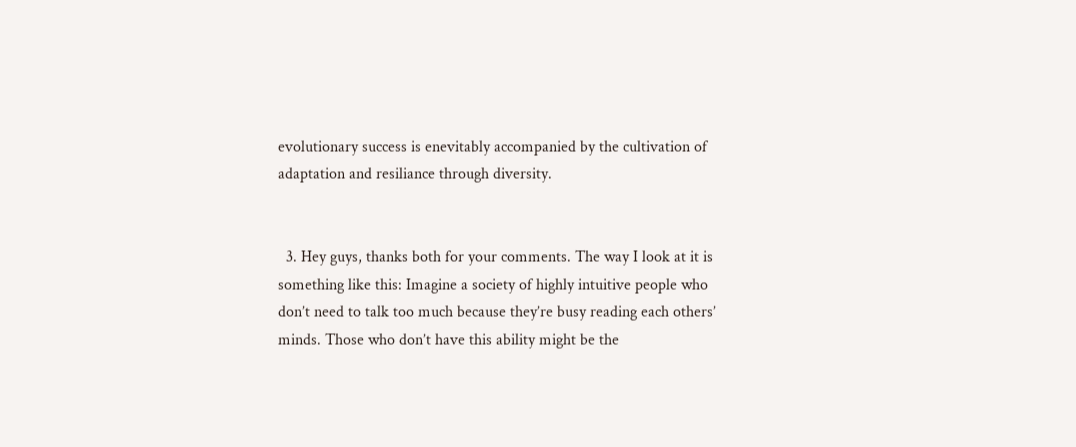evolutionary success is enevitably accompanied by the cultivation of adaptation and resiliance through diversity.


  3. Hey guys, thanks both for your comments. The way I look at it is something like this: Imagine a society of highly intuitive people who don’t need to talk too much because they’re busy reading each others’ minds. Those who don’t have this ability might be the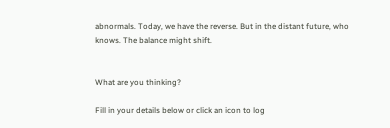abnormals. Today, we have the reverse. But in the distant future, who knows. The balance might shift.


What are you thinking?

Fill in your details below or click an icon to log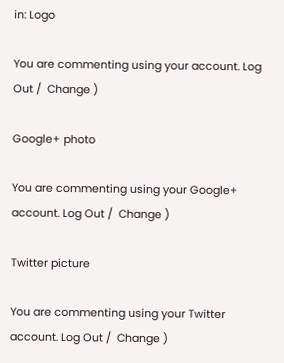in: Logo

You are commenting using your account. Log Out /  Change )

Google+ photo

You are commenting using your Google+ account. Log Out /  Change )

Twitter picture

You are commenting using your Twitter account. Log Out /  Change )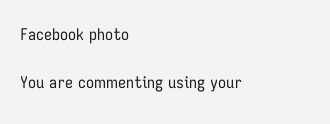Facebook photo

You are commenting using your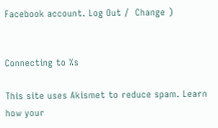Facebook account. Log Out /  Change )


Connecting to %s

This site uses Akismet to reduce spam. Learn how your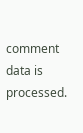comment data is processed.